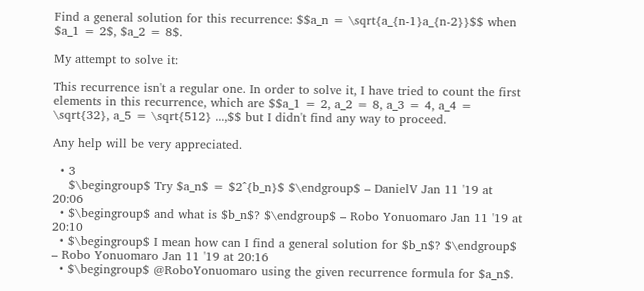Find a general solution for this recurrence: $$a_n = \sqrt{a_{n-1}a_{n-2}}$$ when $a_1 = 2$, $a_2 = 8$.

My attempt to solve it:

This recurrence isn't a regular one. In order to solve it, I have tried to count the first elements in this recurrence, which are $$a_1 = 2, a_2 = 8, a_3 = 4, a_4 = \sqrt{32}, a_5 = \sqrt{512} ...,$$ but I didn't find any way to proceed.

Any help will be very appreciated.

  • 3
    $\begingroup$ Try $a_n$ = $2^{b_n}$ $\endgroup$ – DanielV Jan 11 '19 at 20:06
  • $\begingroup$ and what is $b_n$? $\endgroup$ – Robo Yonuomaro Jan 11 '19 at 20:10
  • $\begingroup$ I mean how can I find a general solution for $b_n$? $\endgroup$ – Robo Yonuomaro Jan 11 '19 at 20:16
  • $\begingroup$ @RoboYonuomaro using the given recurrence formula for $a_n$.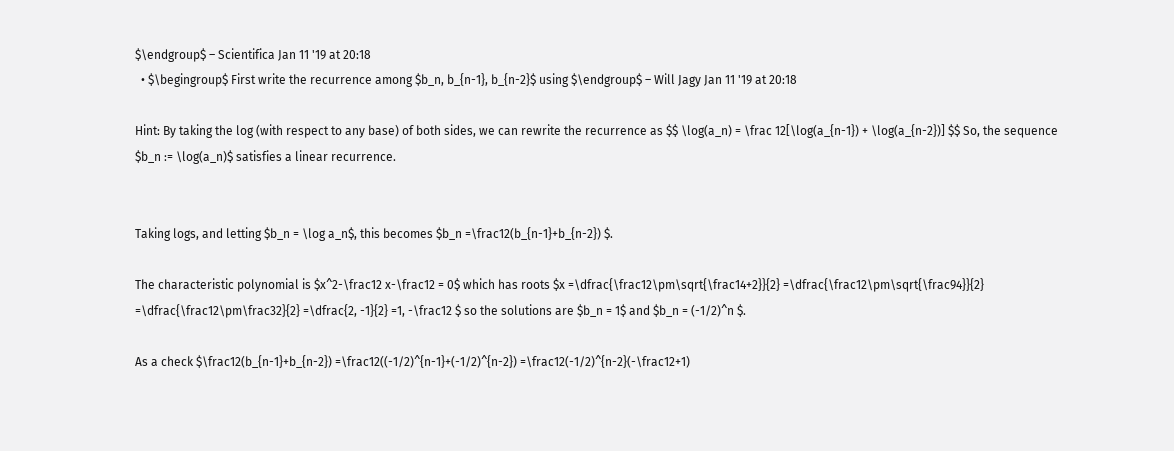$\endgroup$ – Scientifica Jan 11 '19 at 20:18
  • $\begingroup$ First write the recurrence among $b_n, b_{n-1}, b_{n-2}$ using $\endgroup$ – Will Jagy Jan 11 '19 at 20:18

Hint: By taking the log (with respect to any base) of both sides, we can rewrite the recurrence as $$ \log(a_n) = \frac 12[\log(a_{n-1}) + \log(a_{n-2})] $$ So, the sequence $b_n := \log(a_n)$ satisfies a linear recurrence.


Taking logs, and letting $b_n = \log a_n$, this becomes $b_n =\frac12(b_{n-1}+b_{n-2}) $.

The characteristic polynomial is $x^2-\frac12 x-\frac12 = 0$ which has roots $x =\dfrac{\frac12\pm\sqrt{\frac14+2}}{2} =\dfrac{\frac12\pm\sqrt{\frac94}}{2} =\dfrac{\frac12\pm\frac32}{2} =\dfrac{2, -1}{2} =1, -\frac12 $ so the solutions are $b_n = 1$ and $b_n = (-1/2)^n $.

As a check $\frac12(b_{n-1}+b_{n-2}) =\frac12((-1/2)^{n-1}+(-1/2)^{n-2}) =\frac12(-1/2)^{n-2}(-\frac12+1)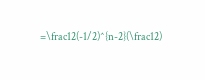=\frac12(-1/2)^{n-2}(\frac12)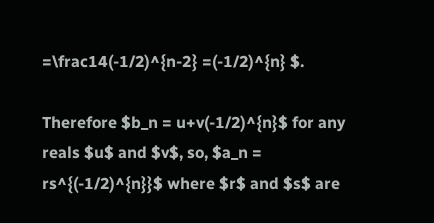=\frac14(-1/2)^{n-2} =(-1/2)^{n} $.

Therefore $b_n = u+v(-1/2)^{n}$ for any reals $u$ and $v$, so, $a_n = rs^{(-1/2)^{n}}$ where $r$ and $s$ are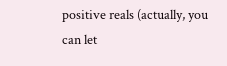positive reals (actually, you can let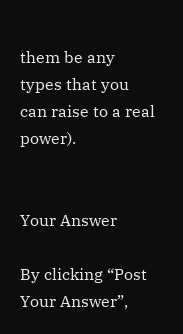them be any types that you can raise to a real power).


Your Answer

By clicking “Post Your Answer”,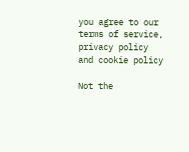you agree to our terms of service, privacy policy and cookie policy

Not the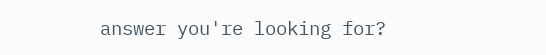answer you're looking for?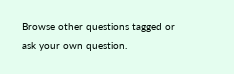Browse other questions tagged or ask your own question.